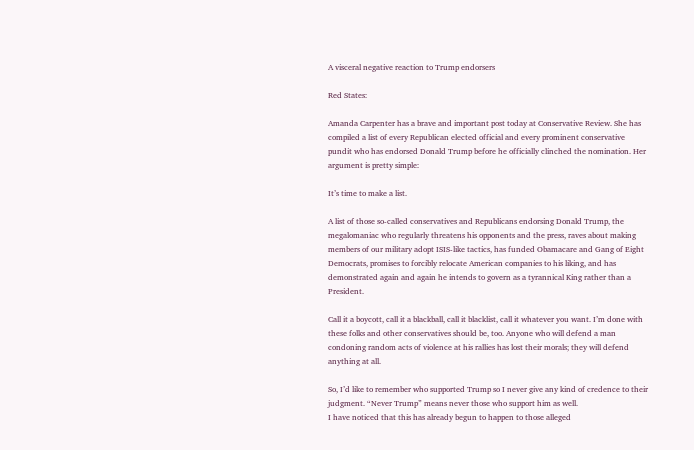A visceral negative reaction to Trump endorsers

Red States:

Amanda Carpenter has a brave and important post today at Conservative Review. She has compiled a list of every Republican elected official and every prominent conservative pundit who has endorsed Donald Trump before he officially clinched the nomination. Her argument is pretty simple:

It’s time to make a list.

A list of those so-called conservatives and Republicans endorsing Donald Trump, the megalomaniac who regularly threatens his opponents and the press, raves about making members of our military adopt ISIS-like tactics, has funded Obamacare and Gang of Eight Democrats, promises to forcibly relocate American companies to his liking, and has demonstrated again and again he intends to govern as a tyrannical King rather than a President.

Call it a boycott, call it a blackball, call it blacklist, call it whatever you want. I’m done with these folks and other conservatives should be, too. Anyone who will defend a man condoning random acts of violence at his rallies has lost their morals; they will defend anything at all.

So, I’d like to remember who supported Trump so I never give any kind of credence to their judgment. “Never Trump” means never those who support him as well.
I have noticed that this has already begun to happen to those alleged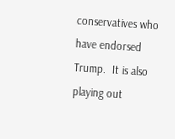conservatives who have endorsed Trump.  It is also playing out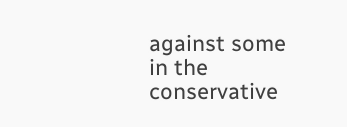against some in the conservative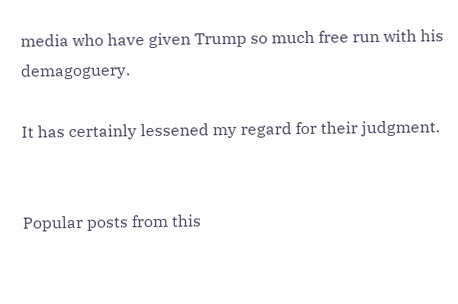media who have given Trump so much free run with his demagoguery.

It has certainly lessened my regard for their judgment.


Popular posts from this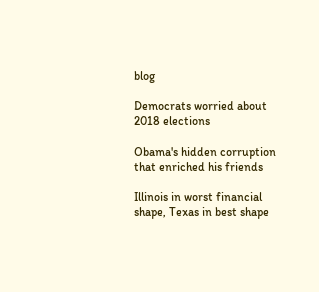blog

Democrats worried about 2018 elections

Obama's hidden corruption that enriched his friends

Illinois in worst financial shape, Texas in best shape